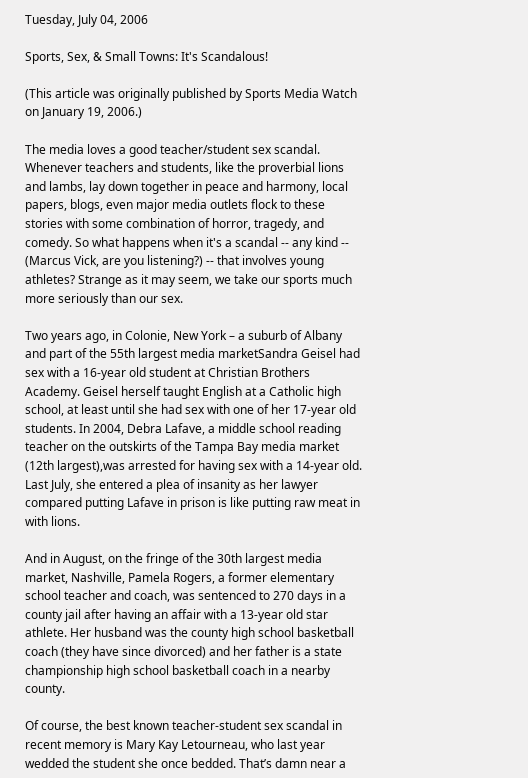Tuesday, July 04, 2006

Sports, Sex, & Small Towns: It's Scandalous!

(This article was originally published by Sports Media Watch on January 19, 2006.)

The media loves a good teacher/student sex scandal. Whenever teachers and students, like the proverbial lions and lambs, lay down together in peace and harmony, local papers, blogs, even major media outlets flock to these stories with some combination of horror, tragedy, and comedy. So what happens when it's a scandal -- any kind -- (Marcus Vick, are you listening?) -- that involves young athletes? Strange as it may seem, we take our sports much more seriously than our sex.

Two years ago, in Colonie, New York – a suburb of Albany and part of the 55th largest media marketSandra Geisel had sex with a 16-year old student at Christian Brothers Academy. Geisel herself taught English at a Catholic high school, at least until she had sex with one of her 17-year old students. In 2004, Debra Lafave, a middle school reading teacher on the outskirts of the Tampa Bay media market (12th largest),was arrested for having sex with a 14-year old. Last July, she entered a plea of insanity as her lawyer compared putting Lafave in prison is like putting raw meat in with lions.

And in August, on the fringe of the 30th largest media market, Nashville, Pamela Rogers, a former elementary school teacher and coach, was sentenced to 270 days in a county jail after having an affair with a 13-year old star athlete. Her husband was the county high school basketball coach (they have since divorced) and her father is a state championship high school basketball coach in a nearby county.

Of course, the best known teacher-student sex scandal in recent memory is Mary Kay Letourneau, who last year wedded the student she once bedded. That’s damn near a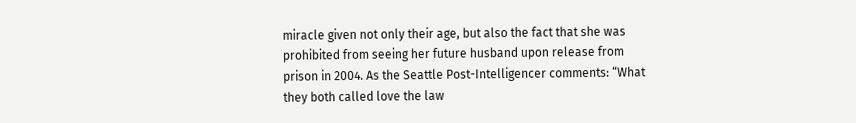miracle given not only their age, but also the fact that she was prohibited from seeing her future husband upon release from prison in 2004. As the Seattle Post-Intelligencer comments: “What they both called love the law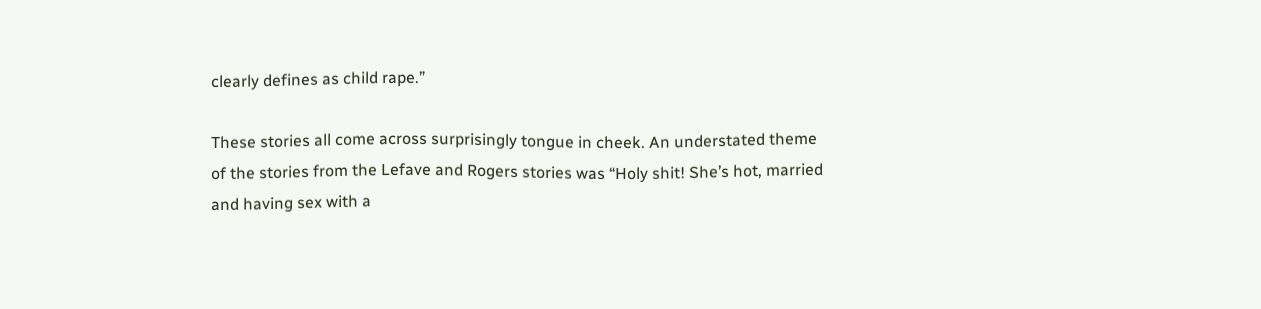clearly defines as child rape.”

These stories all come across surprisingly tongue in cheek. An understated theme of the stories from the Lefave and Rogers stories was “Holy shit! She’s hot, married and having sex with a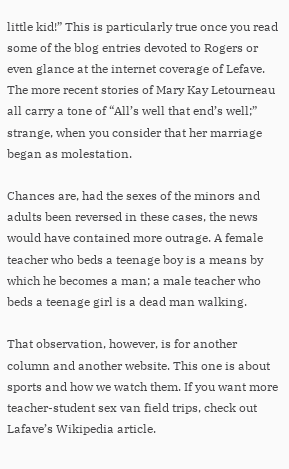little kid!” This is particularly true once you read some of the blog entries devoted to Rogers or even glance at the internet coverage of Lefave. The more recent stories of Mary Kay Letourneau all carry a tone of “All’s well that end’s well;” strange, when you consider that her marriage began as molestation.

Chances are, had the sexes of the minors and adults been reversed in these cases, the news would have contained more outrage. A female teacher who beds a teenage boy is a means by which he becomes a man; a male teacher who beds a teenage girl is a dead man walking.

That observation, however, is for another column and another website. This one is about sports and how we watch them. If you want more teacher-student sex van field trips, check out Lafave’s Wikipedia article.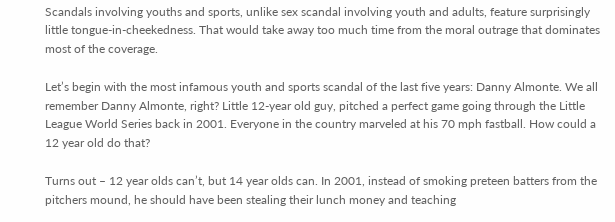Scandals involving youths and sports, unlike sex scandal involving youth and adults, feature surprisingly little tongue-in-cheekedness. That would take away too much time from the moral outrage that dominates most of the coverage.

Let’s begin with the most infamous youth and sports scandal of the last five years: Danny Almonte. We all remember Danny Almonte, right? Little 12-year old guy, pitched a perfect game going through the Little League World Series back in 2001. Everyone in the country marveled at his 70 mph fastball. How could a 12 year old do that?

Turns out – 12 year olds can’t, but 14 year olds can. In 2001, instead of smoking preteen batters from the pitchers mound, he should have been stealing their lunch money and teaching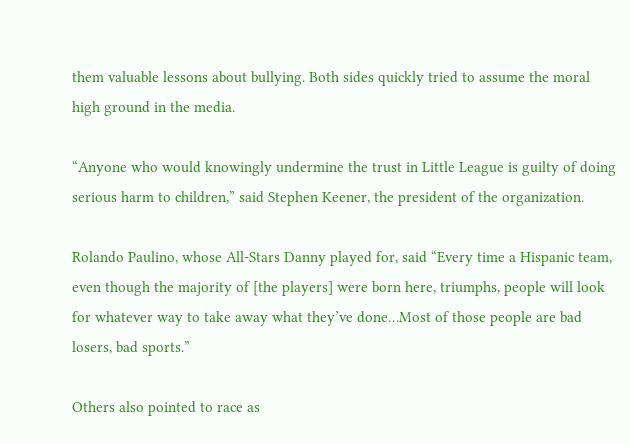them valuable lessons about bullying. Both sides quickly tried to assume the moral high ground in the media.

“Anyone who would knowingly undermine the trust in Little League is guilty of doing serious harm to children,” said Stephen Keener, the president of the organization.

Rolando Paulino, whose All-Stars Danny played for, said “Every time a Hispanic team, even though the majority of [the players] were born here, triumphs, people will look for whatever way to take away what they’ve done…Most of those people are bad losers, bad sports.”

Others also pointed to race as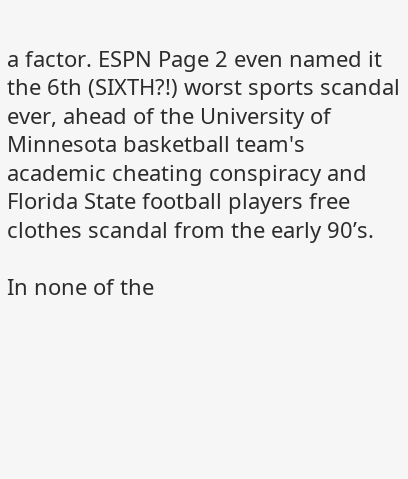a factor. ESPN Page 2 even named it the 6th (SIXTH?!) worst sports scandal ever, ahead of the University of Minnesota basketball team's academic cheating conspiracy and Florida State football players free clothes scandal from the early 90’s.

In none of the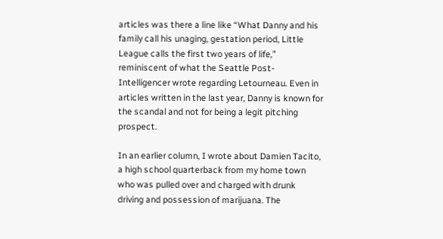articles was there a line like “What Danny and his family call his unaging, gestation period, Little League calls the first two years of life,” reminiscent of what the Seattle Post-Intelligencer wrote regarding Letourneau. Even in articles written in the last year, Danny is known for the scandal and not for being a legit pitching prospect.

In an earlier column, I wrote about Damien Tacito, a high school quarterback from my home town who was pulled over and charged with drunk driving and possession of marijuana. The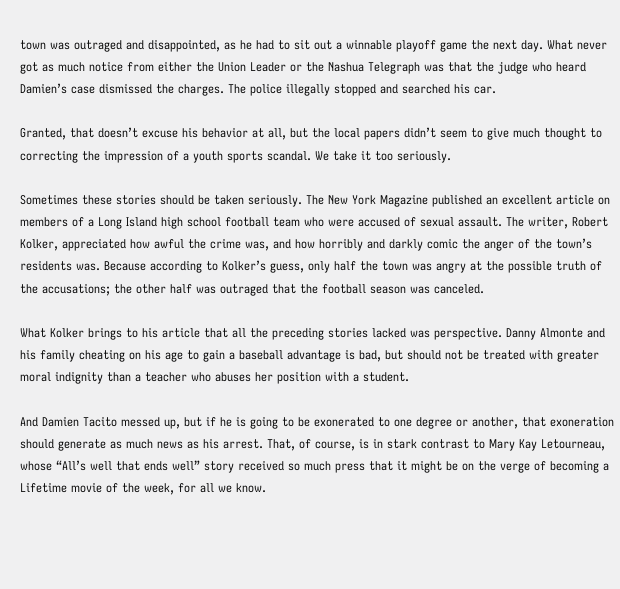town was outraged and disappointed, as he had to sit out a winnable playoff game the next day. What never got as much notice from either the Union Leader or the Nashua Telegraph was that the judge who heard Damien’s case dismissed the charges. The police illegally stopped and searched his car.

Granted, that doesn’t excuse his behavior at all, but the local papers didn’t seem to give much thought to correcting the impression of a youth sports scandal. We take it too seriously.

Sometimes these stories should be taken seriously. The New York Magazine published an excellent article on members of a Long Island high school football team who were accused of sexual assault. The writer, Robert Kolker, appreciated how awful the crime was, and how horribly and darkly comic the anger of the town’s residents was. Because according to Kolker’s guess, only half the town was angry at the possible truth of the accusations; the other half was outraged that the football season was canceled.

What Kolker brings to his article that all the preceding stories lacked was perspective. Danny Almonte and his family cheating on his age to gain a baseball advantage is bad, but should not be treated with greater moral indignity than a teacher who abuses her position with a student.

And Damien Tacito messed up, but if he is going to be exonerated to one degree or another, that exoneration should generate as much news as his arrest. That, of course, is in stark contrast to Mary Kay Letourneau, whose “All’s well that ends well” story received so much press that it might be on the verge of becoming a Lifetime movie of the week, for all we know.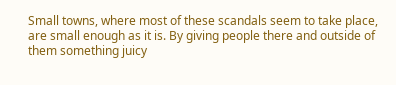Small towns, where most of these scandals seem to take place, are small enough as it is. By giving people there and outside of them something juicy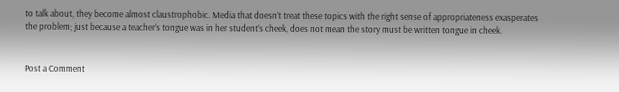to talk about, they become almost claustrophobic. Media that doesn’t treat these topics with the right sense of appropriateness exasperates the problem; just because a teacher’s tongue was in her student’s cheek, does not mean the story must be written tongue in cheek.


Post a Comment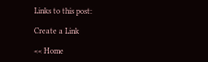Links to this post:

Create a Link

<< Home